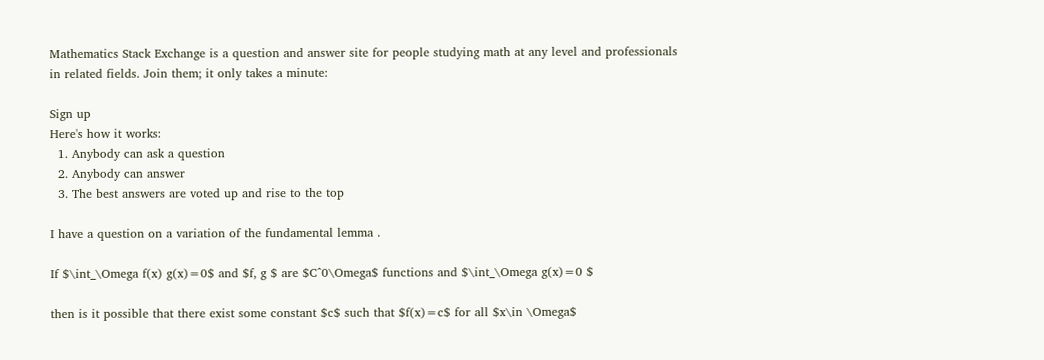Mathematics Stack Exchange is a question and answer site for people studying math at any level and professionals in related fields. Join them; it only takes a minute:

Sign up
Here's how it works:
  1. Anybody can ask a question
  2. Anybody can answer
  3. The best answers are voted up and rise to the top

I have a question on a variation of the fundamental lemma .

If $\int_\Omega f(x) g(x)=0$ and $f, g $ are $C^0\Omega$ functions and $\int_\Omega g(x)=0 $

then is it possible that there exist some constant $c$ such that $f(x)=c$ for all $x\in \Omega$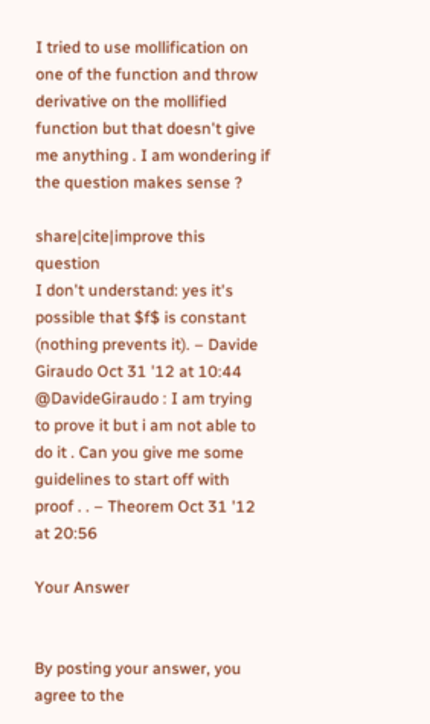I tried to use mollification on one of the function and throw derivative on the mollified function but that doesn't give me anything . I am wondering if the question makes sense ?

share|cite|improve this question
I don't understand: yes it's possible that $f$ is constant (nothing prevents it). – Davide Giraudo Oct 31 '12 at 10:44
@DavideGiraudo : I am trying to prove it but i am not able to do it . Can you give me some guidelines to start off with proof . . – Theorem Oct 31 '12 at 20:56

Your Answer


By posting your answer, you agree to the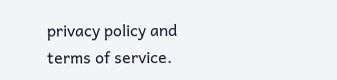privacy policy and terms of service.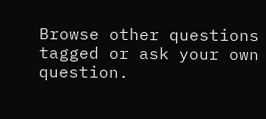Browse other questions tagged or ask your own question.